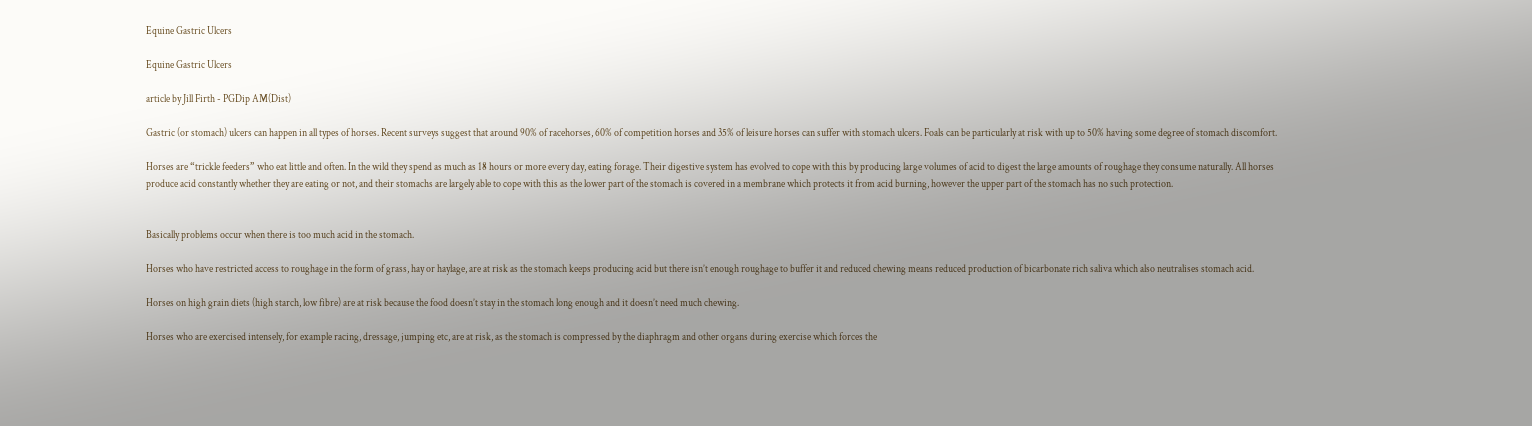Equine Gastric Ulcers

Equine Gastric Ulcers

article by Jill Firth - PGDip AM(Dist)

Gastric (or stomach) ulcers can happen in all types of horses. Recent surveys suggest that around 90% of racehorses, 60% of competition horses and 35% of leisure horses can suffer with stomach ulcers. Foals can be particularly at risk with up to 50% having some degree of stomach discomfort.

Horses are “trickle feeders” who eat little and often. In the wild they spend as much as 18 hours or more every day, eating forage. Their digestive system has evolved to cope with this by producing large volumes of acid to digest the large amounts of roughage they consume naturally. All horses produce acid constantly whether they are eating or not, and their stomachs are largely able to cope with this as the lower part of the stomach is covered in a membrane which protects it from acid burning, however the upper part of the stomach has no such protection.


Basically problems occur when there is too much acid in the stomach.

Horses who have restricted access to roughage in the form of grass, hay or haylage, are at risk as the stomach keeps producing acid but there isn’t enough roughage to buffer it and reduced chewing means reduced production of bicarbonate rich saliva which also neutralises stomach acid.

Horses on high grain diets (high starch, low fibre) are at risk because the food doesn’t stay in the stomach long enough and it doesn’t need much chewing.

Horses who are exercised intensely, for example racing, dressage, jumping etc, are at risk, as the stomach is compressed by the diaphragm and other organs during exercise which forces the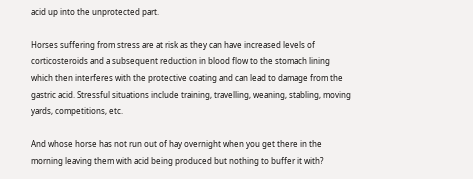acid up into the unprotected part.

Horses suffering from stress are at risk as they can have increased levels of corticosteroids and a subsequent reduction in blood flow to the stomach lining which then interferes with the protective coating and can lead to damage from the gastric acid. Stressful situations include training, travelling, weaning, stabling, moving yards, competitions, etc.

And whose horse has not run out of hay overnight when you get there in the morning leaving them with acid being produced but nothing to buffer it with?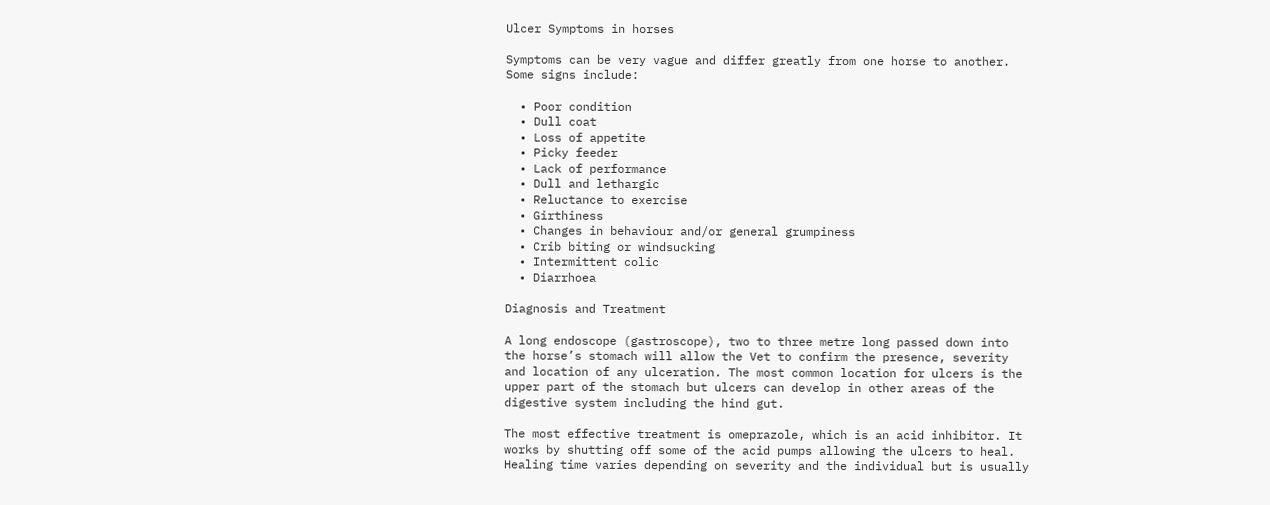Ulcer Symptoms in horses

Symptoms can be very vague and differ greatly from one horse to another. Some signs include:

  • Poor condition
  • Dull coat
  • Loss of appetite
  • Picky feeder
  • Lack of performance
  • Dull and lethargic
  • Reluctance to exercise
  • Girthiness
  • Changes in behaviour and/or general grumpiness
  • Crib biting or windsucking
  • Intermittent colic
  • Diarrhoea

Diagnosis and Treatment

A long endoscope (gastroscope), two to three metre long passed down into the horse’s stomach will allow the Vet to confirm the presence, severity and location of any ulceration. The most common location for ulcers is the upper part of the stomach but ulcers can develop in other areas of the digestive system including the hind gut.

The most effective treatment is omeprazole, which is an acid inhibitor. It works by shutting off some of the acid pumps allowing the ulcers to heal. Healing time varies depending on severity and the individual but is usually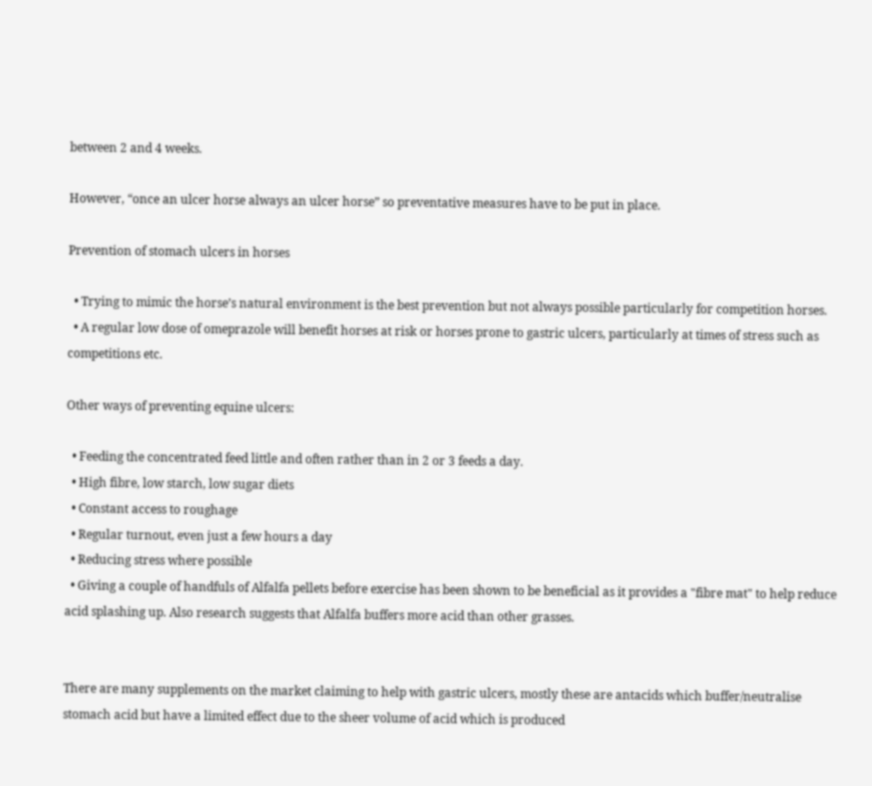between 2 and 4 weeks.

However, “once an ulcer horse always an ulcer horse” so preventative measures have to be put in place.

Prevention of stomach ulcers in horses

  • Trying to mimic the horse’s natural environment is the best prevention but not always possible particularly for competition horses.
  • A regular low dose of omeprazole will benefit horses at risk or horses prone to gastric ulcers, particularly at times of stress such as competitions etc.

Other ways of preventing equine ulcers:

  • Feeding the concentrated feed little and often rather than in 2 or 3 feeds a day.
  • High fibre, low starch, low sugar diets
  • Constant access to roughage
  • Regular turnout, even just a few hours a day
  • Reducing stress where possible
  • Giving a couple of handfuls of Alfalfa pellets before exercise has been shown to be beneficial as it provides a "fibre mat" to help reduce acid splashing up. Also research suggests that Alfalfa buffers more acid than other grasses.


There are many supplements on the market claiming to help with gastric ulcers, mostly these are antacids which buffer/neutralise stomach acid but have a limited effect due to the sheer volume of acid which is produced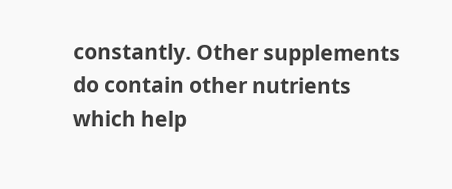constantly. Other supplements do contain other nutrients which help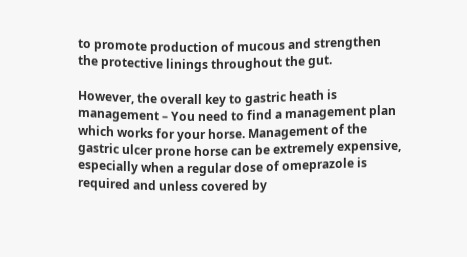to promote production of mucous and strengthen the protective linings throughout the gut.

However, the overall key to gastric heath is management – You need to find a management plan which works for your horse. Management of the gastric ulcer prone horse can be extremely expensive, especially when a regular dose of omeprazole is required and unless covered by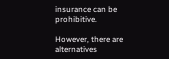insurance can be prohibitive.

However, there are alternatives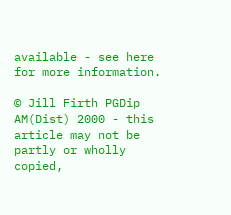available - see here for more information.

© Jill Firth PGDip AM(Dist) 2000 - this article may not be partly or wholly copied,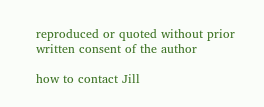reproduced or quoted without prior written consent of the author

how to contact Jill